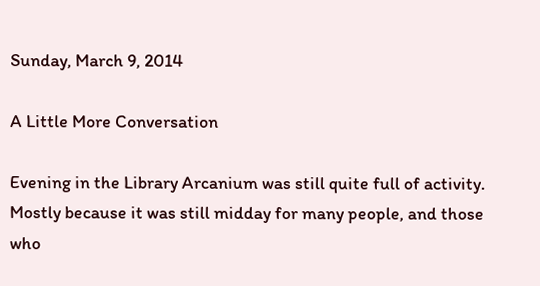Sunday, March 9, 2014

A Little More Conversation

Evening in the Library Arcanium was still quite full of activity. Mostly because it was still midday for many people, and those who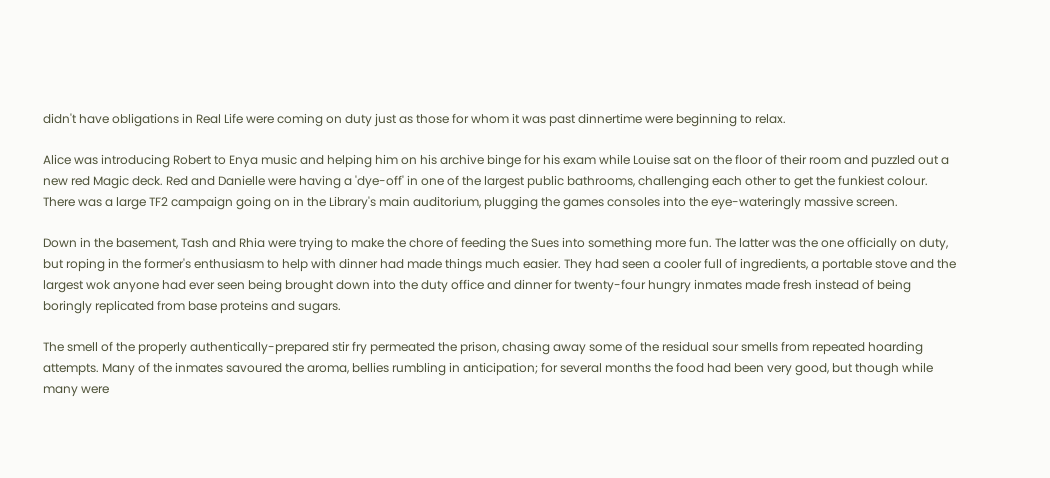didn't have obligations in Real Life were coming on duty just as those for whom it was past dinnertime were beginning to relax.

Alice was introducing Robert to Enya music and helping him on his archive binge for his exam while Louise sat on the floor of their room and puzzled out a new red Magic deck. Red and Danielle were having a 'dye-off' in one of the largest public bathrooms, challenging each other to get the funkiest colour. There was a large TF2 campaign going on in the Library's main auditorium, plugging the games consoles into the eye-wateringly massive screen.

Down in the basement, Tash and Rhia were trying to make the chore of feeding the Sues into something more fun. The latter was the one officially on duty, but roping in the former's enthusiasm to help with dinner had made things much easier. They had seen a cooler full of ingredients, a portable stove and the largest wok anyone had ever seen being brought down into the duty office and dinner for twenty-four hungry inmates made fresh instead of being boringly replicated from base proteins and sugars.

The smell of the properly authentically-prepared stir fry permeated the prison, chasing away some of the residual sour smells from repeated hoarding attempts. Many of the inmates savoured the aroma, bellies rumbling in anticipation; for several months the food had been very good, but though while many were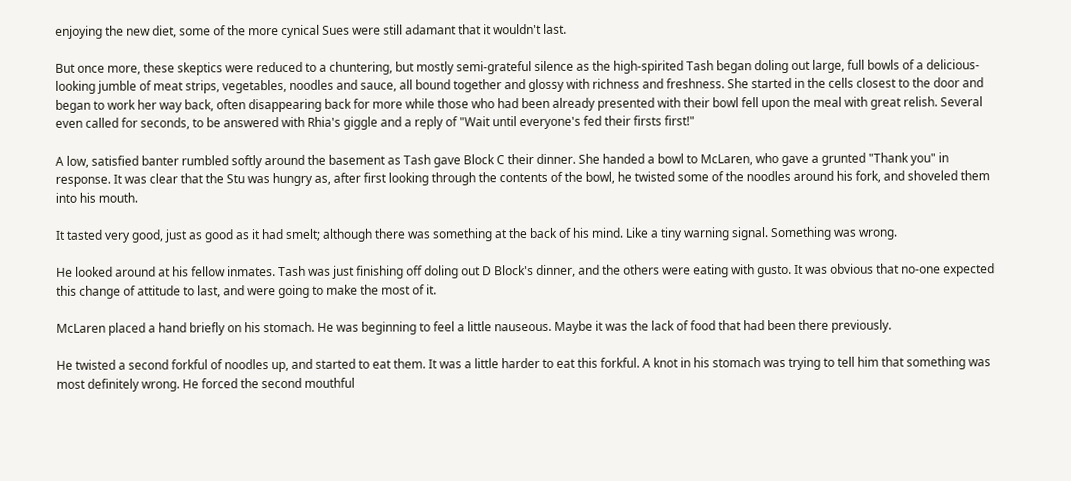enjoying the new diet, some of the more cynical Sues were still adamant that it wouldn't last.

But once more, these skeptics were reduced to a chuntering, but mostly semi-grateful silence as the high-spirited Tash began doling out large, full bowls of a delicious-looking jumble of meat strips, vegetables, noodles and sauce, all bound together and glossy with richness and freshness. She started in the cells closest to the door and began to work her way back, often disappearing back for more while those who had been already presented with their bowl fell upon the meal with great relish. Several even called for seconds, to be answered with Rhia's giggle and a reply of "Wait until everyone's fed their firsts first!"

A low, satisfied banter rumbled softly around the basement as Tash gave Block C their dinner. She handed a bowl to McLaren, who gave a grunted "Thank you" in response. It was clear that the Stu was hungry as, after first looking through the contents of the bowl, he twisted some of the noodles around his fork, and shoveled them into his mouth.

It tasted very good, just as good as it had smelt; although there was something at the back of his mind. Like a tiny warning signal. Something was wrong.

He looked around at his fellow inmates. Tash was just finishing off doling out D Block's dinner, and the others were eating with gusto. It was obvious that no-one expected this change of attitude to last, and were going to make the most of it.

McLaren placed a hand briefly on his stomach. He was beginning to feel a little nauseous. Maybe it was the lack of food that had been there previously.

He twisted a second forkful of noodles up, and started to eat them. It was a little harder to eat this forkful. A knot in his stomach was trying to tell him that something was most definitely wrong. He forced the second mouthful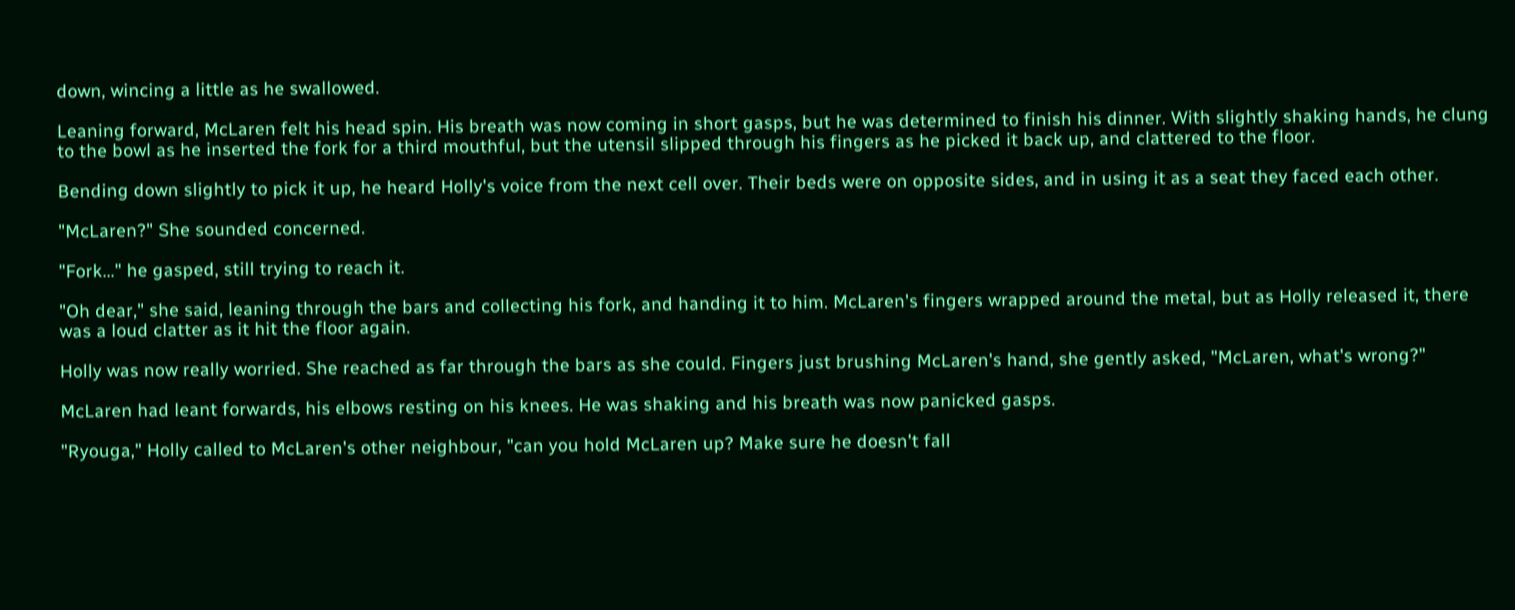down, wincing a little as he swallowed.

Leaning forward, McLaren felt his head spin. His breath was now coming in short gasps, but he was determined to finish his dinner. With slightly shaking hands, he clung to the bowl as he inserted the fork for a third mouthful, but the utensil slipped through his fingers as he picked it back up, and clattered to the floor.

Bending down slightly to pick it up, he heard Holly's voice from the next cell over. Their beds were on opposite sides, and in using it as a seat they faced each other.

"McLaren?" She sounded concerned.

"Fork…" he gasped, still trying to reach it.

"Oh dear," she said, leaning through the bars and collecting his fork, and handing it to him. McLaren's fingers wrapped around the metal, but as Holly released it, there was a loud clatter as it hit the floor again.

Holly was now really worried. She reached as far through the bars as she could. Fingers just brushing McLaren's hand, she gently asked, "McLaren, what's wrong?"

McLaren had leant forwards, his elbows resting on his knees. He was shaking and his breath was now panicked gasps.

"Ryouga," Holly called to McLaren's other neighbour, "can you hold McLaren up? Make sure he doesn't fall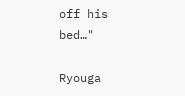off his bed…"

Ryouga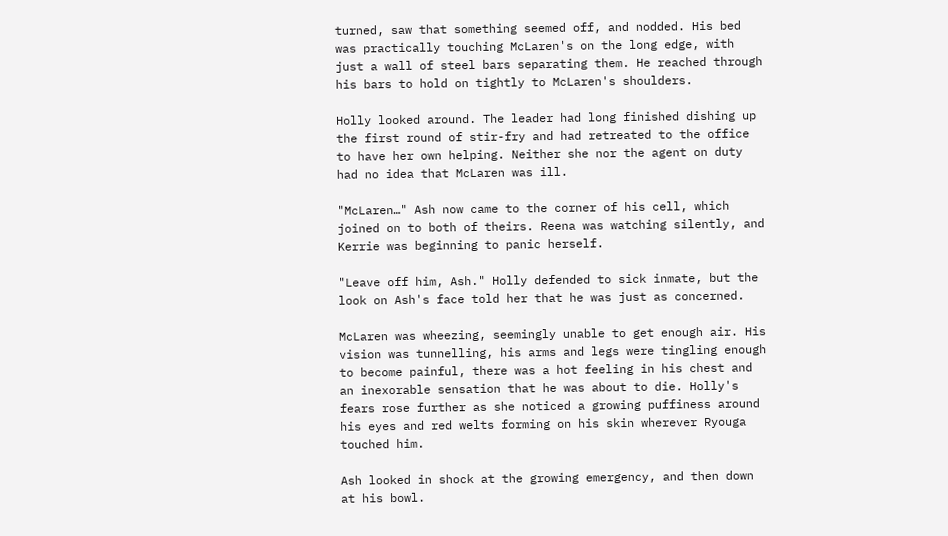turned, saw that something seemed off, and nodded. His bed was practically touching McLaren's on the long edge, with just a wall of steel bars separating them. He reached through his bars to hold on tightly to McLaren's shoulders.

Holly looked around. The leader had long finished dishing up the first round of stir-fry and had retreated to the office to have her own helping. Neither she nor the agent on duty had no idea that McLaren was ill.

"McLaren…" Ash now came to the corner of his cell, which joined on to both of theirs. Reena was watching silently, and Kerrie was beginning to panic herself.

"Leave off him, Ash." Holly defended to sick inmate, but the look on Ash's face told her that he was just as concerned.

McLaren was wheezing, seemingly unable to get enough air. His vision was tunnelling, his arms and legs were tingling enough to become painful, there was a hot feeling in his chest and an inexorable sensation that he was about to die. Holly's fears rose further as she noticed a growing puffiness around his eyes and red welts forming on his skin wherever Ryouga touched him.

Ash looked in shock at the growing emergency, and then down at his bowl.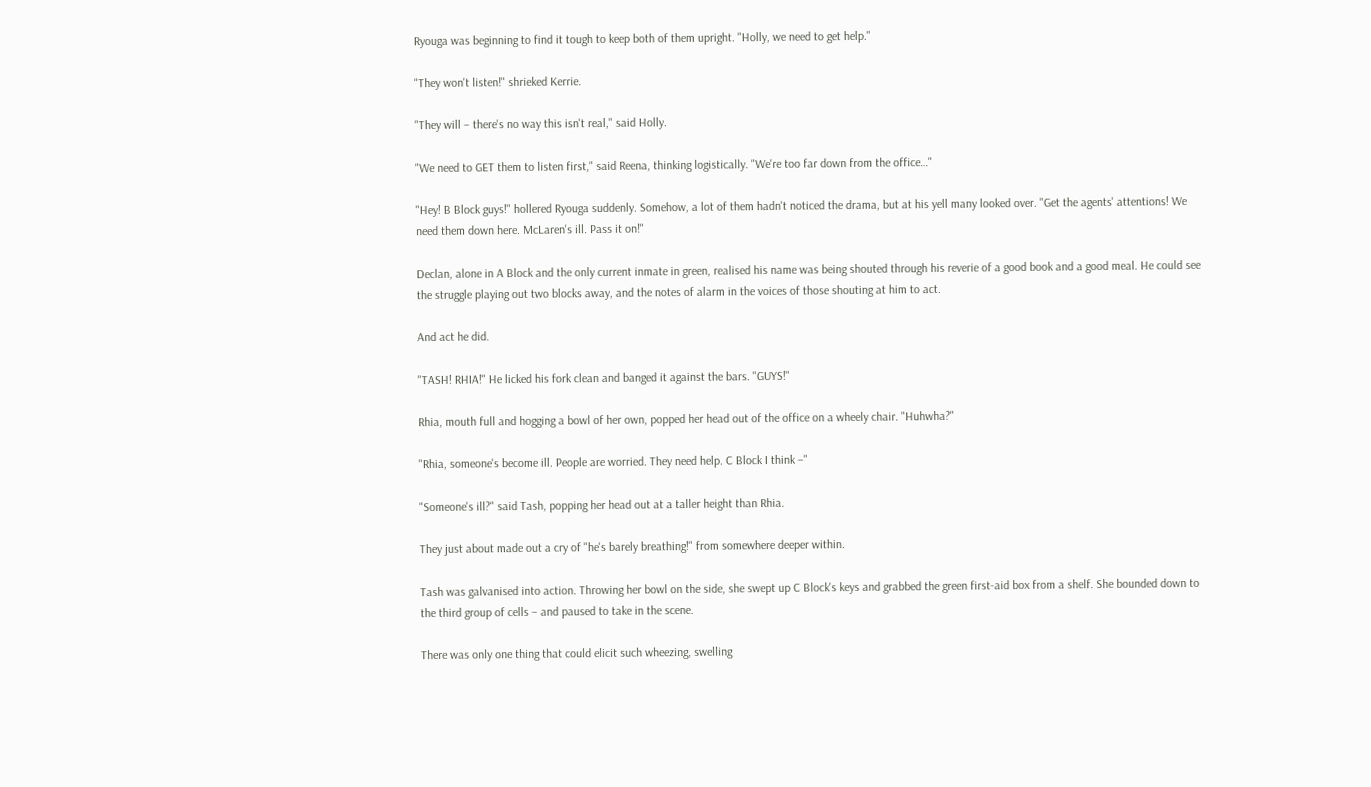Ryouga was beginning to find it tough to keep both of them upright. "Holly, we need to get help."

"They won't listen!" shrieked Kerrie.

"They will – there's no way this isn't real," said Holly.

"We need to GET them to listen first," said Reena, thinking logistically. "We're too far down from the office…"

"Hey! B Block guys!" hollered Ryouga suddenly. Somehow, a lot of them hadn't noticed the drama, but at his yell many looked over. "Get the agents' attentions! We need them down here. McLaren's ill. Pass it on!"

Declan, alone in A Block and the only current inmate in green, realised his name was being shouted through his reverie of a good book and a good meal. He could see the struggle playing out two blocks away, and the notes of alarm in the voices of those shouting at him to act.

And act he did.

"TASH! RHIA!" He licked his fork clean and banged it against the bars. "GUYS!"

Rhia, mouth full and hogging a bowl of her own, popped her head out of the office on a wheely chair. "Huhwha?"

"Rhia, someone's become ill. People are worried. They need help. C Block I think –"

"Someone's ill?" said Tash, popping her head out at a taller height than Rhia.

They just about made out a cry of "he's barely breathing!" from somewhere deeper within.

Tash was galvanised into action. Throwing her bowl on the side, she swept up C Block's keys and grabbed the green first-aid box from a shelf. She bounded down to the third group of cells – and paused to take in the scene.

There was only one thing that could elicit such wheezing, swelling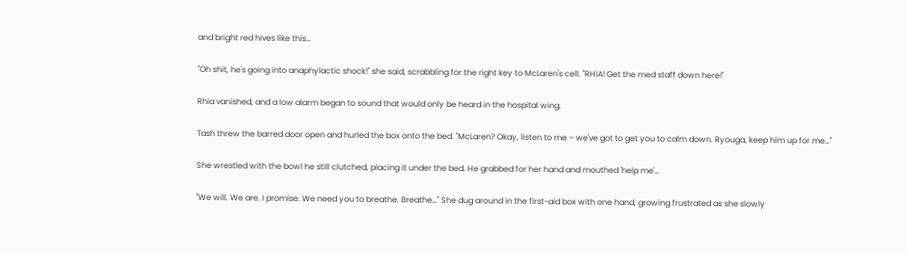and bright red hives like this…

"Oh shit, he's going into anaphylactic shock!" she said, scrabbling for the right key to McLaren's cell. "RHIA! Get the med staff down here!"

Rhia vanished, and a low alarm began to sound that would only be heard in the hospital wing.

Tash threw the barred door open and hurled the box onto the bed. "McLaren? Okay, listen to me – we've got to get you to calm down. Ryouga, keep him up for me…"

She wrestled with the bowl he still clutched, placing it under the bed. He grabbed for her hand and mouthed 'help me'…

"We will. We are. I promise. We need you to breathe. Breathe…" She dug around in the first-aid box with one hand, growing frustrated as she slowly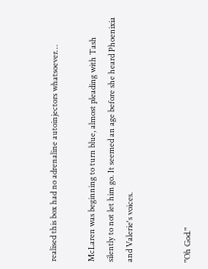realised this box had no adrenaline autoinjectors whatsoever…

McLaren was beginning to turn blue, almost pleading with Tash silently to not let him go. It seemed an age before she heard Phoenixia and Valerie's voices.


"Oh God."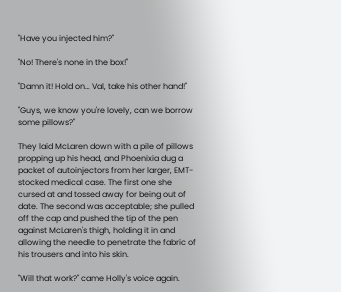"Have you injected him?"

"No! There's none in the box!"

"Damn it! Hold on… Val, take his other hand!"

"Guys, we know you're lovely, can we borrow some pillows?"

They laid McLaren down with a pile of pillows propping up his head, and Phoenixia dug a packet of autoinjectors from her larger, EMT-stocked medical case. The first one she cursed at and tossed away for being out of date. The second was acceptable; she pulled off the cap and pushed the tip of the pen against McLaren's thigh, holding it in and allowing the needle to penetrate the fabric of his trousers and into his skin.

"Will that work?" came Holly's voice again.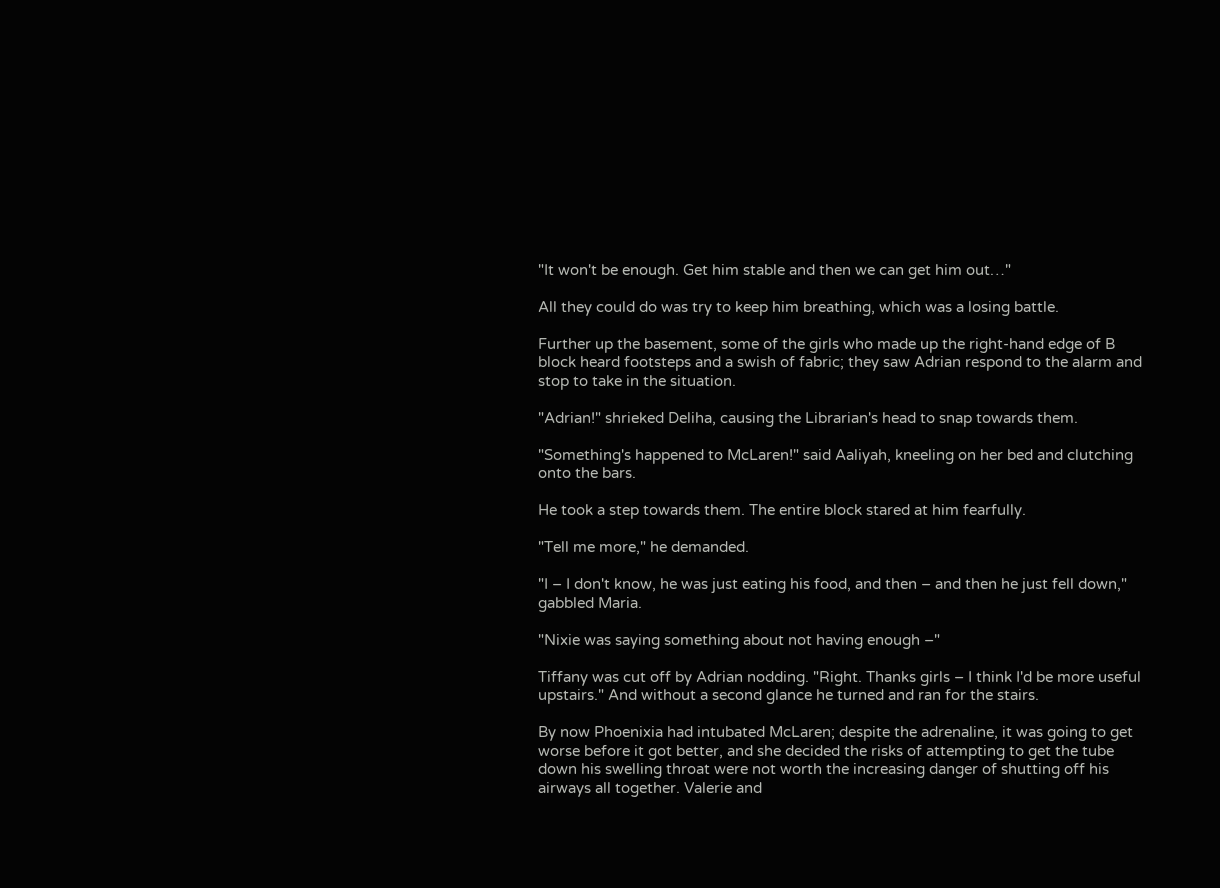"It won't be enough. Get him stable and then we can get him out…"

All they could do was try to keep him breathing, which was a losing battle.

Further up the basement, some of the girls who made up the right-hand edge of B block heard footsteps and a swish of fabric; they saw Adrian respond to the alarm and stop to take in the situation.

"Adrian!" shrieked Deliha, causing the Librarian's head to snap towards them.

"Something's happened to McLaren!" said Aaliyah, kneeling on her bed and clutching onto the bars.

He took a step towards them. The entire block stared at him fearfully.

"Tell me more," he demanded.

"I – I don't know, he was just eating his food, and then – and then he just fell down," gabbled Maria.

"Nixie was saying something about not having enough –"

Tiffany was cut off by Adrian nodding. "Right. Thanks girls – I think I'd be more useful upstairs." And without a second glance he turned and ran for the stairs.

By now Phoenixia had intubated McLaren; despite the adrenaline, it was going to get worse before it got better, and she decided the risks of attempting to get the tube down his swelling throat were not worth the increasing danger of shutting off his airways all together. Valerie and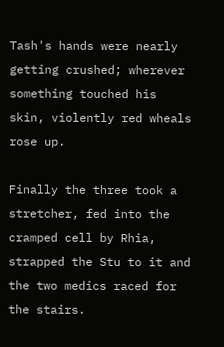Tash's hands were nearly getting crushed; wherever something touched his skin, violently red wheals rose up.

Finally the three took a stretcher, fed into the cramped cell by Rhia, strapped the Stu to it and the two medics raced for the stairs.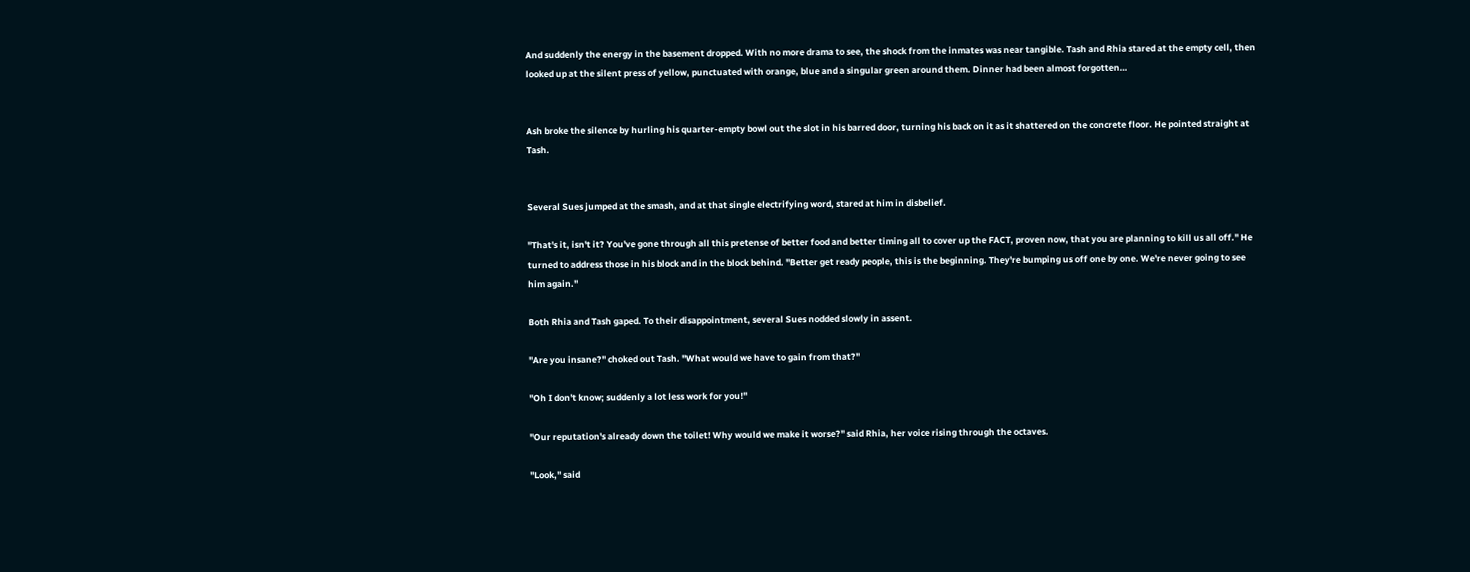And suddenly the energy in the basement dropped. With no more drama to see, the shock from the inmates was near tangible. Tash and Rhia stared at the empty cell, then looked up at the silent press of yellow, punctuated with orange, blue and a singular green around them. Dinner had been almost forgotten…


Ash broke the silence by hurling his quarter-empty bowl out the slot in his barred door, turning his back on it as it shattered on the concrete floor. He pointed straight at Tash.


Several Sues jumped at the smash, and at that single electrifying word, stared at him in disbelief.

"That's it, isn't it? You've gone through all this pretense of better food and better timing all to cover up the FACT, proven now, that you are planning to kill us all off." He turned to address those in his block and in the block behind. "Better get ready people, this is the beginning. They're bumping us off one by one. We're never going to see him again."

Both Rhia and Tash gaped. To their disappointment, several Sues nodded slowly in assent.

"Are you insane?" choked out Tash. "What would we have to gain from that?"

"Oh I don't know; suddenly a lot less work for you!"

"Our reputation's already down the toilet! Why would we make it worse?" said Rhia, her voice rising through the octaves.

"Look," said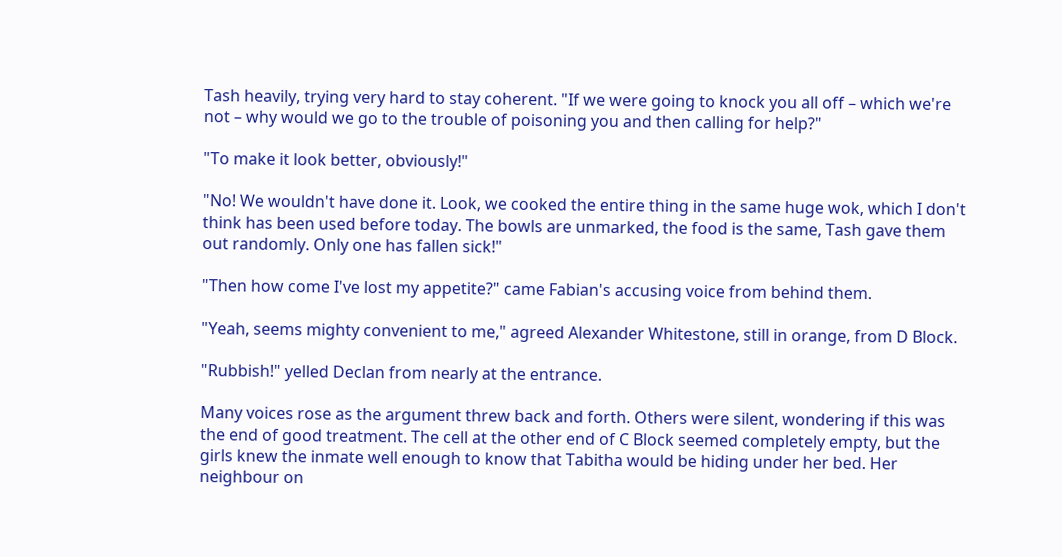Tash heavily, trying very hard to stay coherent. "If we were going to knock you all off – which we're not – why would we go to the trouble of poisoning you and then calling for help?"

"To make it look better, obviously!"

"No! We wouldn't have done it. Look, we cooked the entire thing in the same huge wok, which I don't think has been used before today. The bowls are unmarked, the food is the same, Tash gave them out randomly. Only one has fallen sick!"

"Then how come I've lost my appetite?" came Fabian's accusing voice from behind them.

"Yeah, seems mighty convenient to me," agreed Alexander Whitestone, still in orange, from D Block.

"Rubbish!" yelled Declan from nearly at the entrance.

Many voices rose as the argument threw back and forth. Others were silent, wondering if this was the end of good treatment. The cell at the other end of C Block seemed completely empty, but the girls knew the inmate well enough to know that Tabitha would be hiding under her bed. Her neighbour on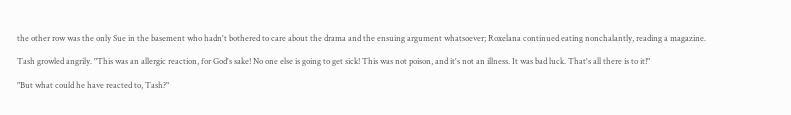the other row was the only Sue in the basement who hadn't bothered to care about the drama and the ensuing argument whatsoever; Roxelana continued eating nonchalantly, reading a magazine.

Tash growled angrily. "This was an allergic reaction, for God's sake! No one else is going to get sick! This was not poison, and it's not an illness. It was bad luck. That's all there is to it!"

"But what could he have reacted to, Tash?"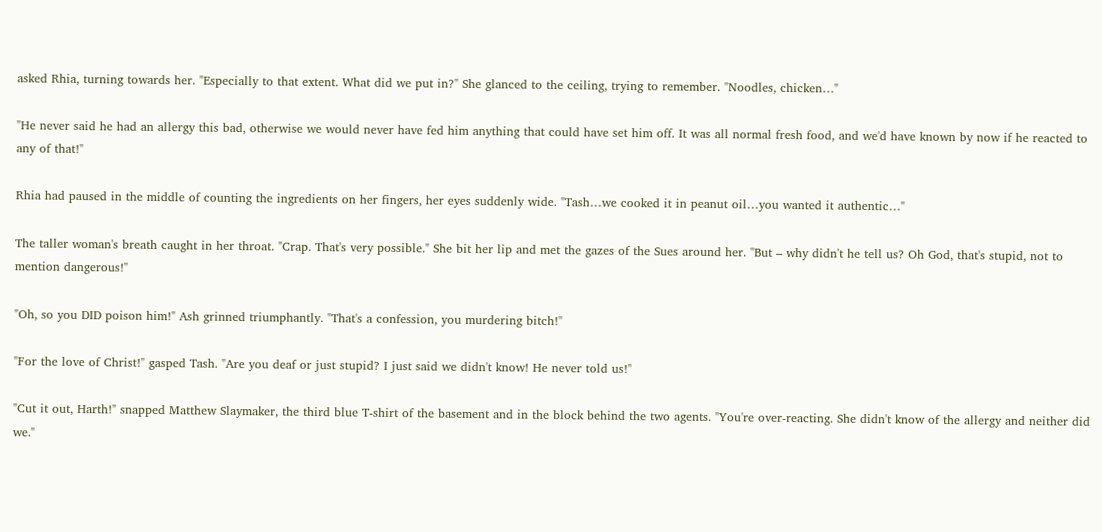asked Rhia, turning towards her. "Especially to that extent. What did we put in?" She glanced to the ceiling, trying to remember. "Noodles, chicken…"

"He never said he had an allergy this bad, otherwise we would never have fed him anything that could have set him off. It was all normal fresh food, and we'd have known by now if he reacted to any of that!"

Rhia had paused in the middle of counting the ingredients on her fingers, her eyes suddenly wide. "Tash…we cooked it in peanut oil…you wanted it authentic…"

The taller woman's breath caught in her throat. "Crap. That's very possible." She bit her lip and met the gazes of the Sues around her. "But – why didn't he tell us? Oh God, that's stupid, not to mention dangerous!"

"Oh, so you DID poison him!" Ash grinned triumphantly. "That's a confession, you murdering bitch!"

"For the love of Christ!" gasped Tash. "Are you deaf or just stupid? I just said we didn't know! He never told us!"

"Cut it out, Harth!" snapped Matthew Slaymaker, the third blue T-shirt of the basement and in the block behind the two agents. "You're over-reacting. She didn't know of the allergy and neither did we."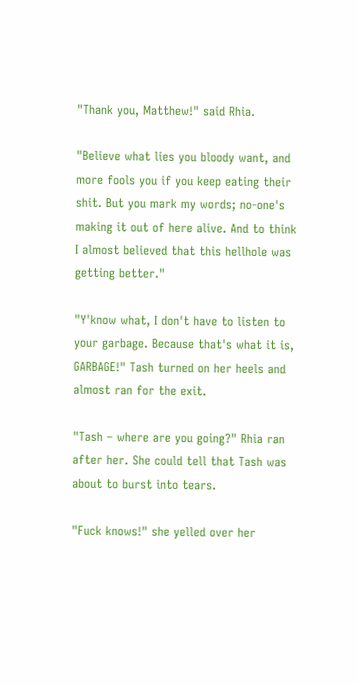"Thank you, Matthew!" said Rhia.

"Believe what lies you bloody want, and more fools you if you keep eating their shit. But you mark my words; no-one's making it out of here alive. And to think I almost believed that this hellhole was getting better."

"Y'know what, I don't have to listen to your garbage. Because that's what it is, GARBAGE!" Tash turned on her heels and almost ran for the exit.

"Tash – where are you going?" Rhia ran after her. She could tell that Tash was about to burst into tears.

"Fuck knows!" she yelled over her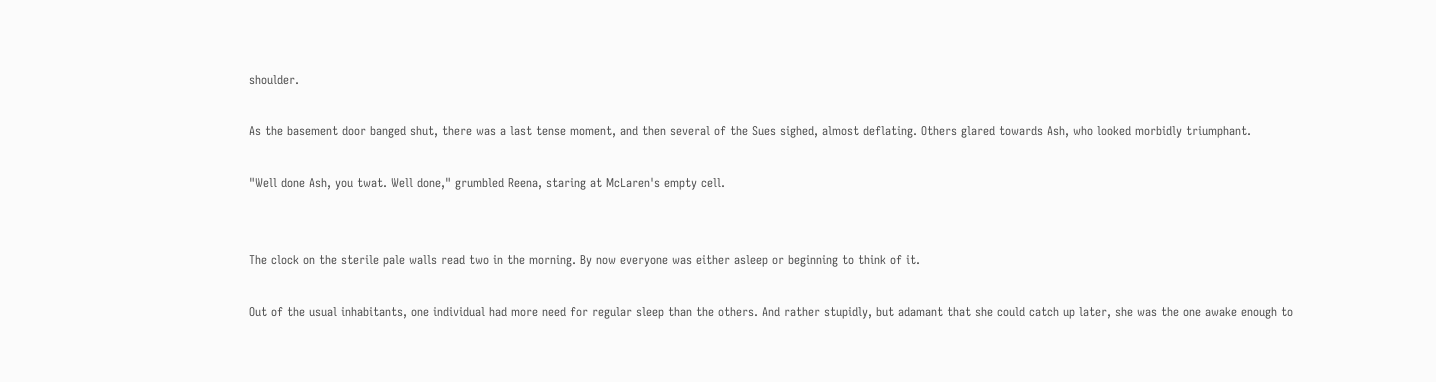shoulder.

As the basement door banged shut, there was a last tense moment, and then several of the Sues sighed, almost deflating. Others glared towards Ash, who looked morbidly triumphant.

"Well done Ash, you twat. Well done," grumbled Reena, staring at McLaren's empty cell.


The clock on the sterile pale walls read two in the morning. By now everyone was either asleep or beginning to think of it.

Out of the usual inhabitants, one individual had more need for regular sleep than the others. And rather stupidly, but adamant that she could catch up later, she was the one awake enough to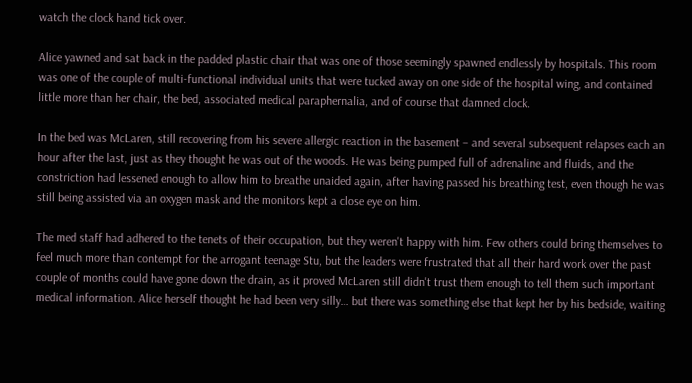watch the clock hand tick over.

Alice yawned and sat back in the padded plastic chair that was one of those seemingly spawned endlessly by hospitals. This room was one of the couple of multi-functional individual units that were tucked away on one side of the hospital wing, and contained little more than her chair, the bed, associated medical paraphernalia, and of course that damned clock.

In the bed was McLaren, still recovering from his severe allergic reaction in the basement – and several subsequent relapses each an hour after the last, just as they thought he was out of the woods. He was being pumped full of adrenaline and fluids, and the constriction had lessened enough to allow him to breathe unaided again, after having passed his breathing test, even though he was still being assisted via an oxygen mask and the monitors kept a close eye on him.

The med staff had adhered to the tenets of their occupation, but they weren't happy with him. Few others could bring themselves to feel much more than contempt for the arrogant teenage Stu, but the leaders were frustrated that all their hard work over the past couple of months could have gone down the drain, as it proved McLaren still didn't trust them enough to tell them such important medical information. Alice herself thought he had been very silly… but there was something else that kept her by his bedside, waiting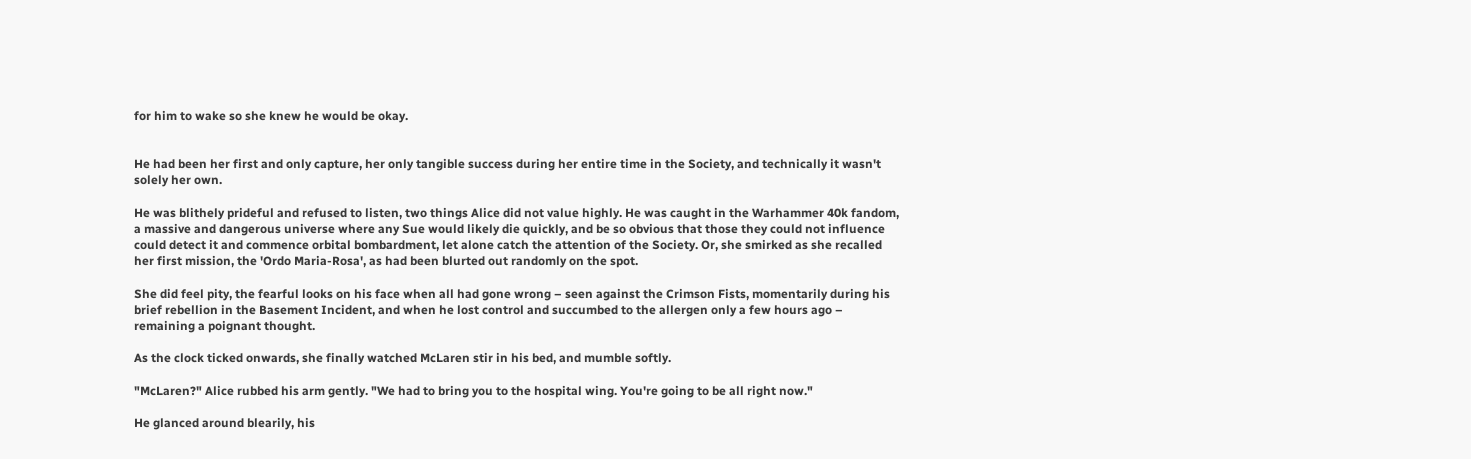for him to wake so she knew he would be okay.


He had been her first and only capture, her only tangible success during her entire time in the Society, and technically it wasn't solely her own.

He was blithely prideful and refused to listen, two things Alice did not value highly. He was caught in the Warhammer 40k fandom, a massive and dangerous universe where any Sue would likely die quickly, and be so obvious that those they could not influence could detect it and commence orbital bombardment, let alone catch the attention of the Society. Or, she smirked as she recalled her first mission, the 'Ordo Maria-Rosa', as had been blurted out randomly on the spot.

She did feel pity, the fearful looks on his face when all had gone wrong – seen against the Crimson Fists, momentarily during his brief rebellion in the Basement Incident, and when he lost control and succumbed to the allergen only a few hours ago – remaining a poignant thought.

As the clock ticked onwards, she finally watched McLaren stir in his bed, and mumble softly.

"McLaren?" Alice rubbed his arm gently. "We had to bring you to the hospital wing. You're going to be all right now."

He glanced around blearily, his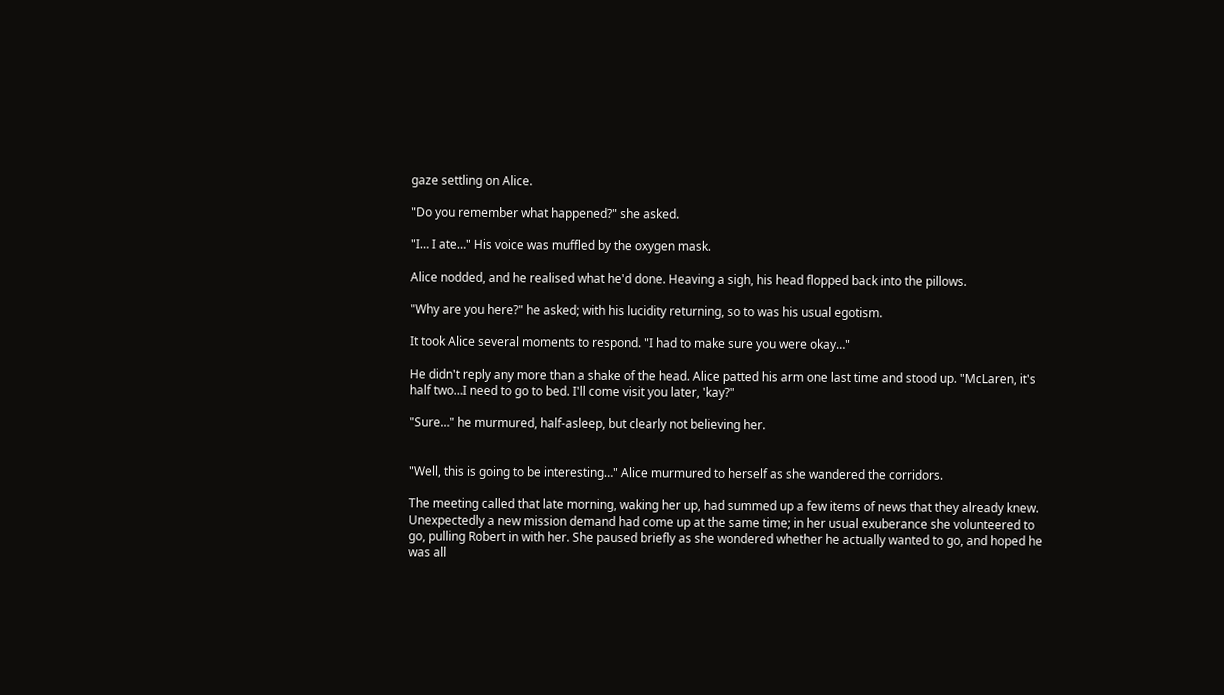gaze settling on Alice.

"Do you remember what happened?" she asked.

"I… I ate…" His voice was muffled by the oxygen mask.

Alice nodded, and he realised what he'd done. Heaving a sigh, his head flopped back into the pillows.

"Why are you here?" he asked; with his lucidity returning, so to was his usual egotism.

It took Alice several moments to respond. "I had to make sure you were okay…"

He didn't reply any more than a shake of the head. Alice patted his arm one last time and stood up. "McLaren, it's half two…I need to go to bed. I'll come visit you later, 'kay?"

"Sure…" he murmured, half-asleep, but clearly not believing her.


"Well, this is going to be interesting…" Alice murmured to herself as she wandered the corridors.

The meeting called that late morning, waking her up, had summed up a few items of news that they already knew. Unexpectedly a new mission demand had come up at the same time; in her usual exuberance she volunteered to go, pulling Robert in with her. She paused briefly as she wondered whether he actually wanted to go, and hoped he was all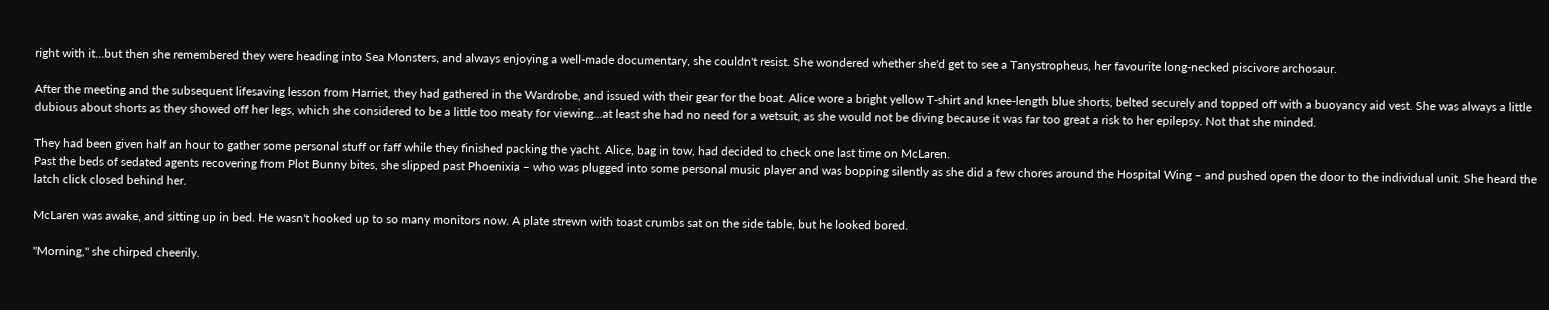right with it…but then she remembered they were heading into Sea Monsters, and always enjoying a well-made documentary, she couldn't resist. She wondered whether she'd get to see a Tanystropheus, her favourite long-necked piscivore archosaur.

After the meeting and the subsequent lifesaving lesson from Harriet, they had gathered in the Wardrobe, and issued with their gear for the boat. Alice wore a bright yellow T-shirt and knee-length blue shorts, belted securely and topped off with a buoyancy aid vest. She was always a little dubious about shorts as they showed off her legs, which she considered to be a little too meaty for viewing…at least she had no need for a wetsuit, as she would not be diving because it was far too great a risk to her epilepsy. Not that she minded.

They had been given half an hour to gather some personal stuff or faff while they finished packing the yacht. Alice, bag in tow, had decided to check one last time on McLaren.
Past the beds of sedated agents recovering from Plot Bunny bites, she slipped past Phoenixia – who was plugged into some personal music player and was bopping silently as she did a few chores around the Hospital Wing – and pushed open the door to the individual unit. She heard the latch click closed behind her.

McLaren was awake, and sitting up in bed. He wasn't hooked up to so many monitors now. A plate strewn with toast crumbs sat on the side table, but he looked bored.

"Morning," she chirped cheerily.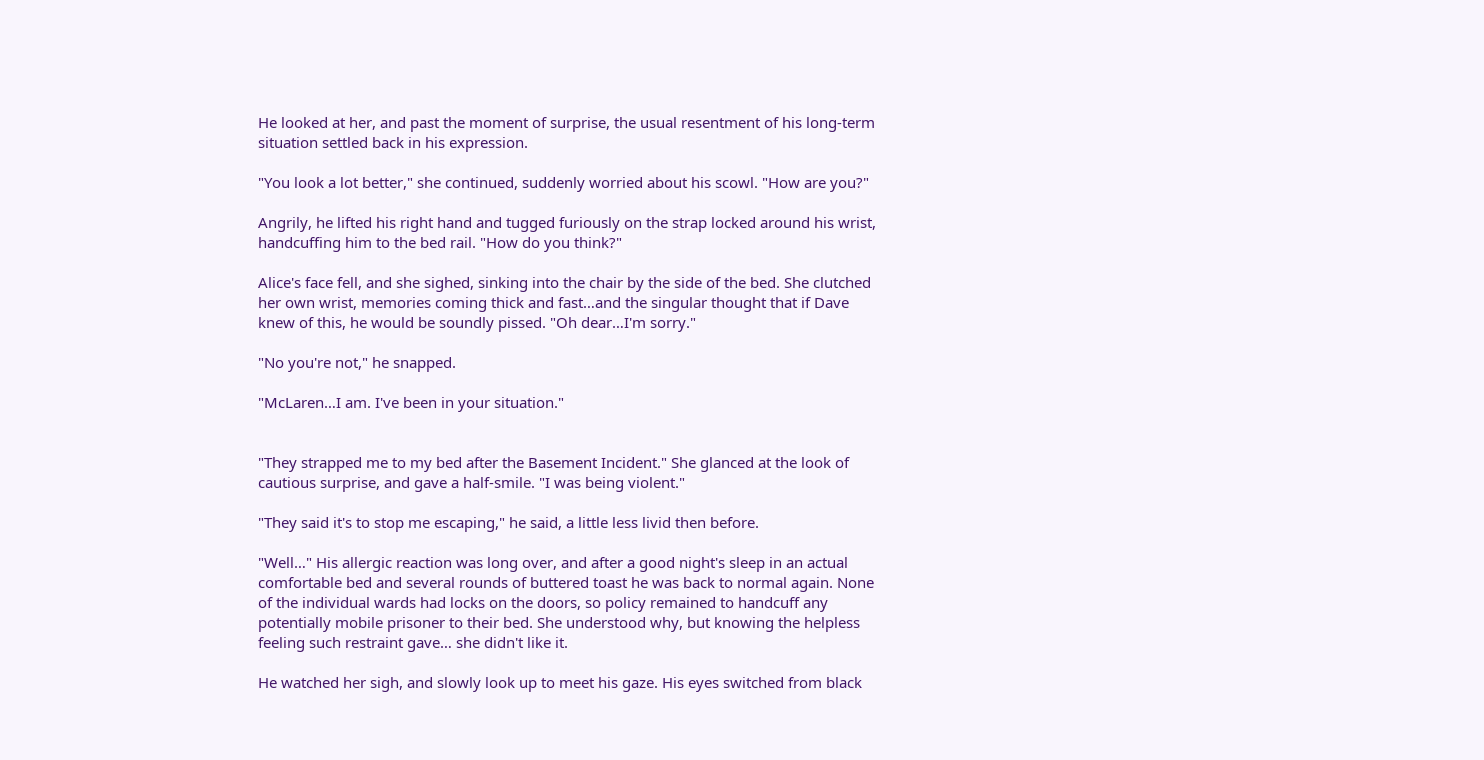He looked at her, and past the moment of surprise, the usual resentment of his long-term situation settled back in his expression.

"You look a lot better," she continued, suddenly worried about his scowl. "How are you?"

Angrily, he lifted his right hand and tugged furiously on the strap locked around his wrist, handcuffing him to the bed rail. "How do you think?"

Alice's face fell, and she sighed, sinking into the chair by the side of the bed. She clutched her own wrist, memories coming thick and fast…and the singular thought that if Dave knew of this, he would be soundly pissed. "Oh dear…I'm sorry."

"No you're not," he snapped.

"McLaren…I am. I've been in your situation."


"They strapped me to my bed after the Basement Incident." She glanced at the look of cautious surprise, and gave a half-smile. "I was being violent."

"They said it's to stop me escaping," he said, a little less livid then before.

"Well…" His allergic reaction was long over, and after a good night's sleep in an actual comfortable bed and several rounds of buttered toast he was back to normal again. None of the individual wards had locks on the doors, so policy remained to handcuff any potentially mobile prisoner to their bed. She understood why, but knowing the helpless feeling such restraint gave… she didn't like it.

He watched her sigh, and slowly look up to meet his gaze. His eyes switched from black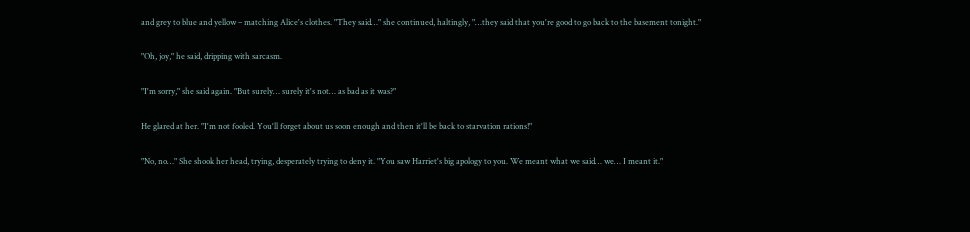and grey to blue and yellow – matching Alice's clothes. "They said…" she continued, haltingly, "…they said that you're good to go back to the basement tonight."

"Oh, joy," he said, dripping with sarcasm.

"I'm sorry," she said again. "But surely… surely it's not… as bad as it was?"

He glared at her. "I'm not fooled. You'll forget about us soon enough and then it'll be back to starvation rations!"

"No, no…" She shook her head, trying, desperately trying to deny it. "You saw Harriet's big apology to you. We meant what we said… we… I meant it."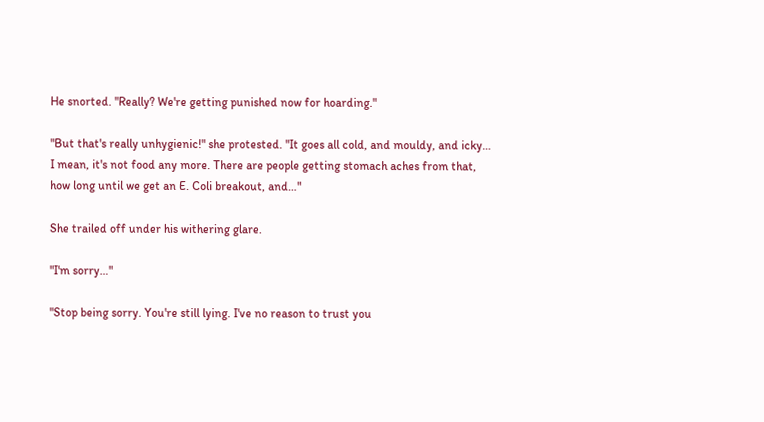He snorted. "Really? We're getting punished now for hoarding."

"But that's really unhygienic!" she protested. "It goes all cold, and mouldy, and icky… I mean, it's not food any more. There are people getting stomach aches from that, how long until we get an E. Coli breakout, and…"

She trailed off under his withering glare.

"I'm sorry…"

"Stop being sorry. You're still lying. I've no reason to trust you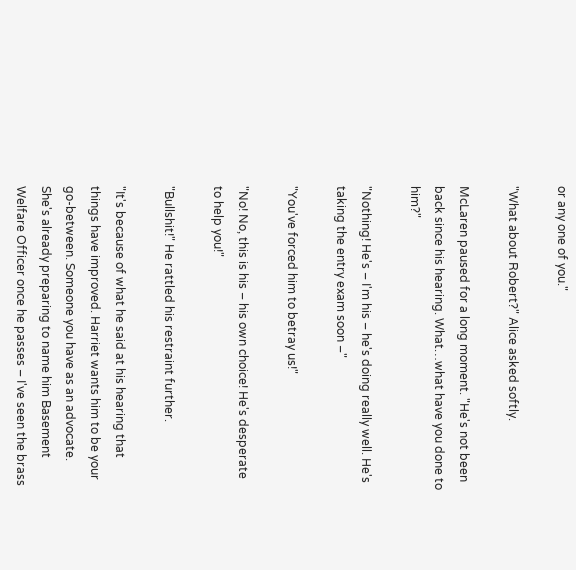or any one of you."

"What about Robert?" Alice asked softly.

McLaren paused for a long moment. "He's not been back since his hearing. What…what have you done to him?"

"Nothing! He's – I'm his – he's doing really well. He's taking the entry exam soon –"

"You've forced him to betray us!"

"No! No, this is his – his own choice! He's desperate to help you!"

"Bullshit!" He rattled his restraint further.

"It's because of what he said at his hearing that things have improved. Harriet wants him to be your go-between. Someone you have as an advocate. She's already preparing to name him Basement Welfare Officer once he passes – I've seen the brass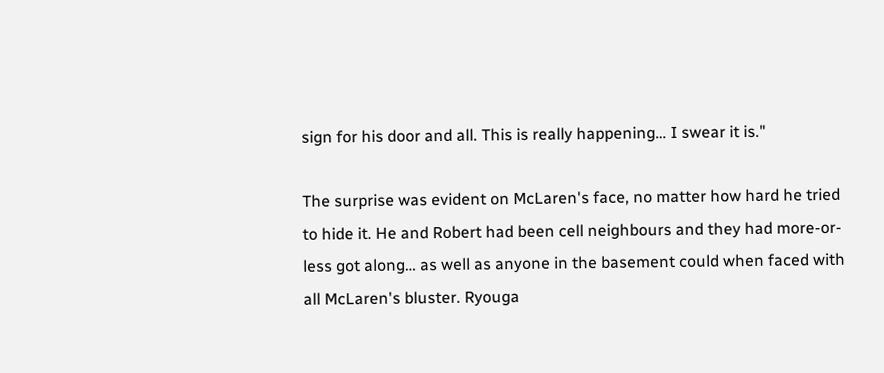sign for his door and all. This is really happening… I swear it is."

The surprise was evident on McLaren's face, no matter how hard he tried to hide it. He and Robert had been cell neighbours and they had more-or-less got along… as well as anyone in the basement could when faced with all McLaren's bluster. Ryouga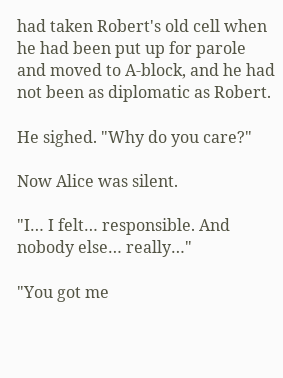had taken Robert's old cell when he had been put up for parole and moved to A-block, and he had not been as diplomatic as Robert.

He sighed. "Why do you care?"

Now Alice was silent.

"I… I felt… responsible. And nobody else… really…"

"You got me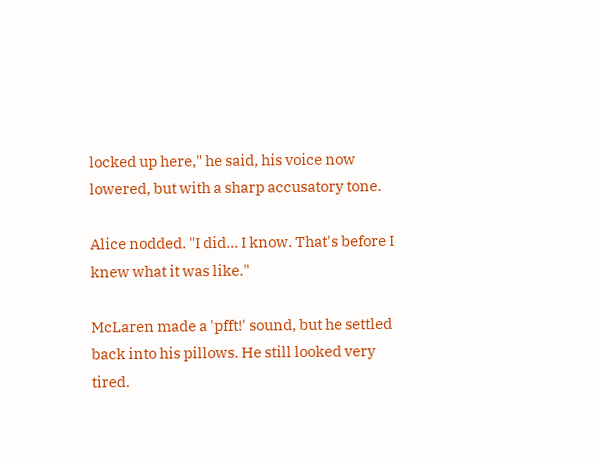locked up here," he said, his voice now lowered, but with a sharp accusatory tone.

Alice nodded. "I did… I know. That's before I knew what it was like."

McLaren made a 'pfft!' sound, but he settled back into his pillows. He still looked very tired.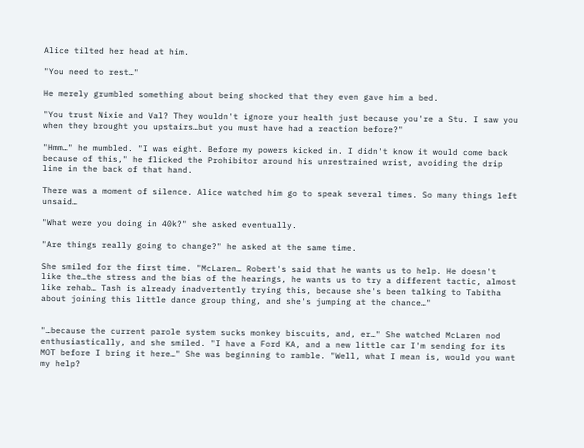Alice tilted her head at him.

"You need to rest…"

He merely grumbled something about being shocked that they even gave him a bed.

"You trust Nixie and Val? They wouldn't ignore your health just because you're a Stu. I saw you when they brought you upstairs…but you must have had a reaction before?"

"Hmm…" he mumbled. "I was eight. Before my powers kicked in. I didn't know it would come back because of this," he flicked the Prohibitor around his unrestrained wrist, avoiding the drip line in the back of that hand.

There was a moment of silence. Alice watched him go to speak several times. So many things left unsaid…

"What were you doing in 40k?" she asked eventually.

"Are things really going to change?" he asked at the same time.

She smiled for the first time. "McLaren… Robert's said that he wants us to help. He doesn't like the…the stress and the bias of the hearings, he wants us to try a different tactic, almost like rehab… Tash is already inadvertently trying this, because she's been talking to Tabitha about joining this little dance group thing, and she's jumping at the chance…"


"…because the current parole system sucks monkey biscuits, and, er…" She watched McLaren nod enthusiastically, and she smiled. "I have a Ford KA, and a new little car I'm sending for its MOT before I bring it here…" She was beginning to ramble. "Well, what I mean is, would you want my help?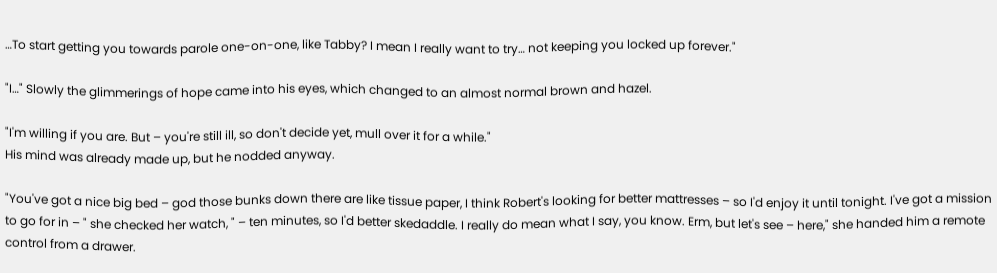…To start getting you towards parole one-on-one, like Tabby? I mean I really want to try… not keeping you locked up forever."

"I…" Slowly the glimmerings of hope came into his eyes, which changed to an almost normal brown and hazel.

"I'm willing if you are. But – you're still ill, so don't decide yet, mull over it for a while."
His mind was already made up, but he nodded anyway.

"You've got a nice big bed – god those bunks down there are like tissue paper, I think Robert's looking for better mattresses – so I'd enjoy it until tonight. I've got a mission to go for in – " she checked her watch, " – ten minutes, so I'd better skedaddle. I really do mean what I say, you know. Erm, but let's see – here," she handed him a remote control from a drawer.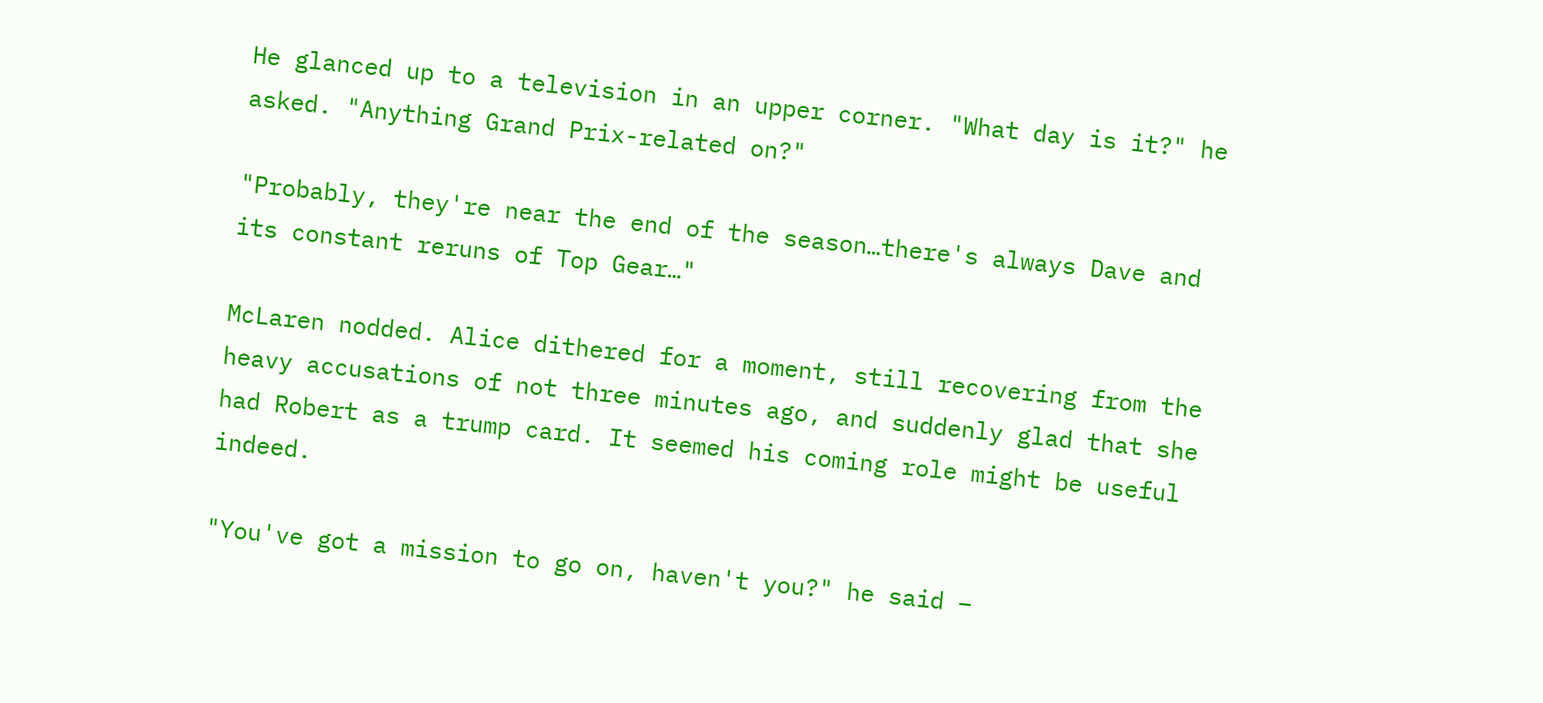He glanced up to a television in an upper corner. "What day is it?" he asked. "Anything Grand Prix-related on?"

"Probably, they're near the end of the season…there's always Dave and its constant reruns of Top Gear…"

McLaren nodded. Alice dithered for a moment, still recovering from the heavy accusations of not three minutes ago, and suddenly glad that she had Robert as a trump card. It seemed his coming role might be useful indeed.

"You've got a mission to go on, haven't you?" he said –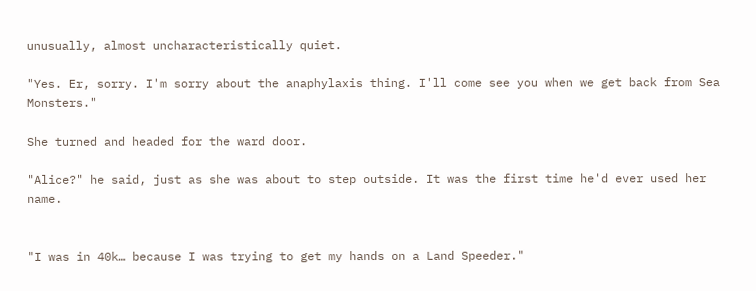unusually, almost uncharacteristically quiet.

"Yes. Er, sorry. I'm sorry about the anaphylaxis thing. I'll come see you when we get back from Sea Monsters."

She turned and headed for the ward door.

"Alice?" he said, just as she was about to step outside. It was the first time he'd ever used her name.


"I was in 40k… because I was trying to get my hands on a Land Speeder."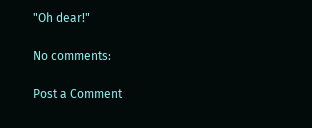"Oh dear!"

No comments:

Post a Comment